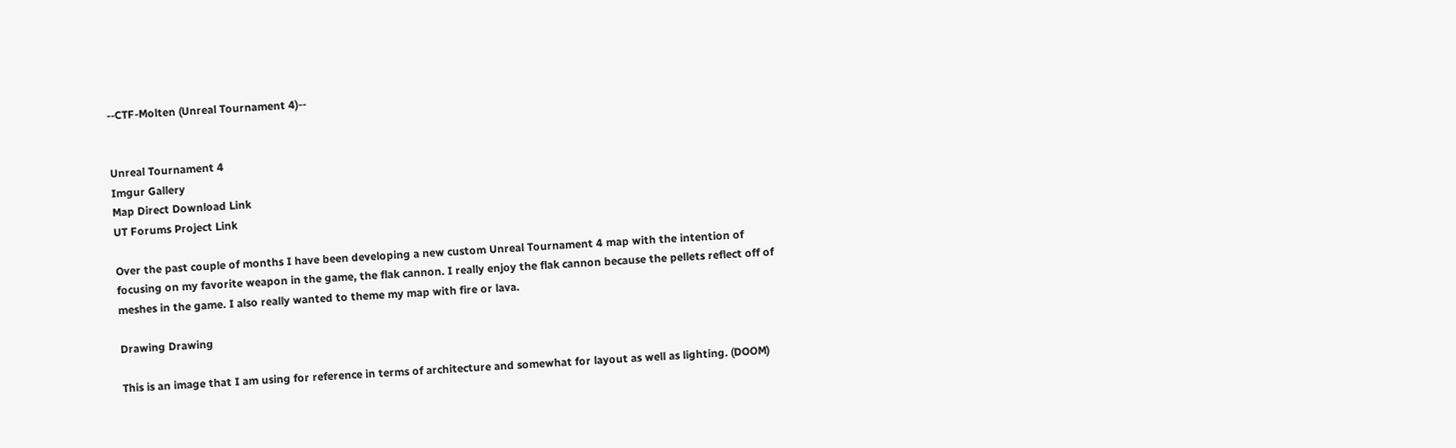--CTF-Molten (Unreal Tournament 4)--


Unreal Tournament 4
Imgur Gallery
Map Direct Download Link
UT Forums Project Link

Over the past couple of months I have been developing a new custom Unreal Tournament 4 map with the intention of focusing on my favorite weapon in the game, the flak cannon. I really enjoy the flak cannon because the pellets reflect off of meshes in the game. I also really wanted to theme my map with fire or lava.

Drawing Drawing

This is an image that I am using for reference in terms of architecture and somewhat for layout as well as lighting. (DOOM)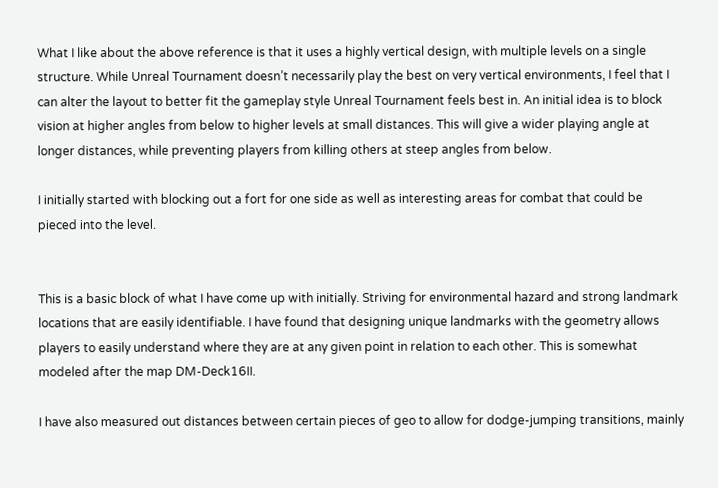What I like about the above reference is that it uses a highly vertical design, with multiple levels on a single structure. While Unreal Tournament doesn’t necessarily play the best on very vertical environments, I feel that I can alter the layout to better fit the gameplay style Unreal Tournament feels best in. An initial idea is to block vision at higher angles from below to higher levels at small distances. This will give a wider playing angle at longer distances, while preventing players from killing others at steep angles from below.

I initially started with blocking out a fort for one side as well as interesting areas for combat that could be pieced into the level.


This is a basic block of what I have come up with initially. Striving for environmental hazard and strong landmark locations that are easily identifiable. I have found that designing unique landmarks with the geometry allows players to easily understand where they are at any given point in relation to each other. This is somewhat modeled after the map DM-Deck16II.

I have also measured out distances between certain pieces of geo to allow for dodge-jumping transitions, mainly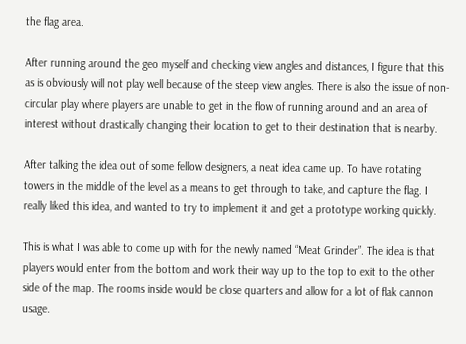the flag area.

After running around the geo myself and checking view angles and distances, I figure that this as is obviously will not play well because of the steep view angles. There is also the issue of non-circular play where players are unable to get in the flow of running around and an area of interest without drastically changing their location to get to their destination that is nearby.

After talking the idea out of some fellow designers, a neat idea came up. To have rotating towers in the middle of the level as a means to get through to take, and capture the flag. I really liked this idea, and wanted to try to implement it and get a prototype working quickly.

This is what I was able to come up with for the newly named “Meat Grinder”. The idea is that players would enter from the bottom and work their way up to the top to exit to the other side of the map. The rooms inside would be close quarters and allow for a lot of flak cannon usage.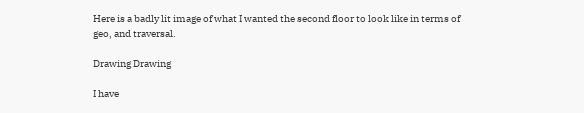Here is a badly lit image of what I wanted the second floor to look like in terms of geo, and traversal.

Drawing Drawing

I have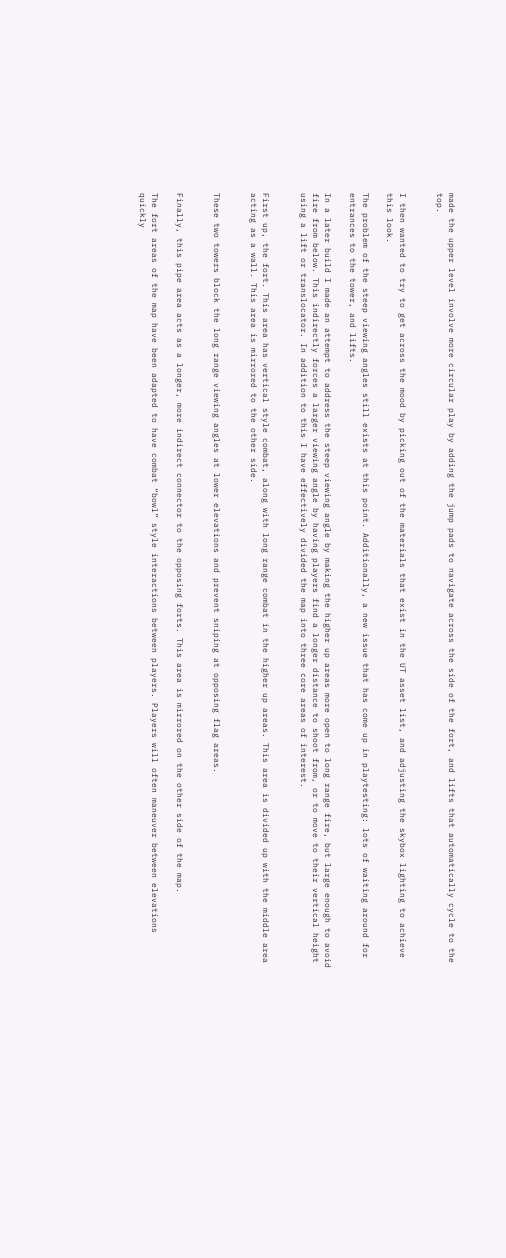made the upper level involve more circular play by adding the jump pads to navigate across the side of the fort, and lifts that automatically cycle to the top.


I then wanted to try to get across the mood by picking out of the materials that exist in the UT asset list, and adjusting the skybox lighting to achieve this look.

The problem of the steep viewing angles still exists at this point. Additionally, a new issue that has come up in playtesting: lots of waiting around for entrances to the tower, and lifts.

In a later build I made an attempt to address the steep viewing angle by making the higher up areas more open to long range fire, but large enough to avoid fire from below. This indirectly forces a larger viewing angle by having players find a longer distance to shoot from, or to move to their vertical height using a lift or translocator. In addition to this I have effectively divided the map into three core areas of interest.


First up, the fort. This area has vertical style combat, along with long range combat in the higher up areas. This area is divided up with the middle area acting as a wall. This area is mirrored to the other side.


These two towers block the long range viewing angles at lower elevations and prevent sniping at opposing flag areas.


Finally, this pipe area acts as a longer, more indirect connector to the opposing forts. This area is mirrored on the other side of the map.

The fort areas of the map have been adapted to have combat “bowl” style interactions between players. Players will often maneuver between elevations quickly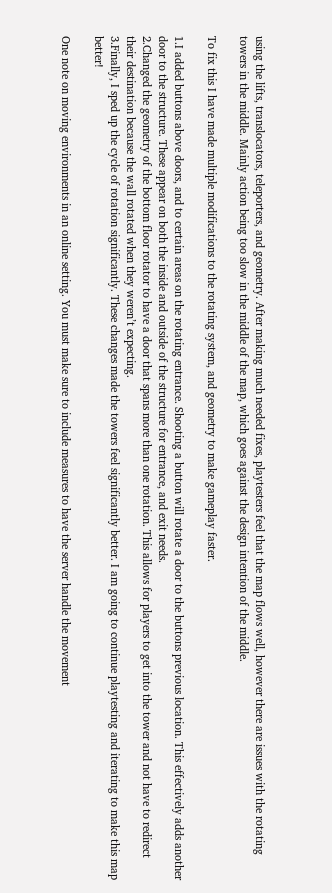using the lifts, translocators, teleporters, and geometry. After making much needed fixes, playtesters feel that the map flows well, however there are issues with the rotating towers in the middle. Mainly action being too slow in the middle of the map, which goes against the design intention of the middle.

To fix this I have made multiple modifications to the rotating system, and geometry to make gameplay faster.

1.I added buttons above doors, and to certain areas on the rotating entrance. Shooting a button will rotate a door to the buttons previous location. This effectively adds another door to the structure. These appear on both the inside and outside of the structure for entrance, and exit needs.
2.Changed the geometry of the bottom floor rotator to have a door that spans more than one rotation. This allows for players to get into the tower and not have to redirect their destination because the wall rotated when they weren’t expecting.
3.Finally, I sped up the cycle of rotation significantly. These changes made the towers feel significantly better. I am going to continue playtesting and iterating to make this map better!

One note on moving environments in an online setting. You must make sure to include measures to have the server handle the movement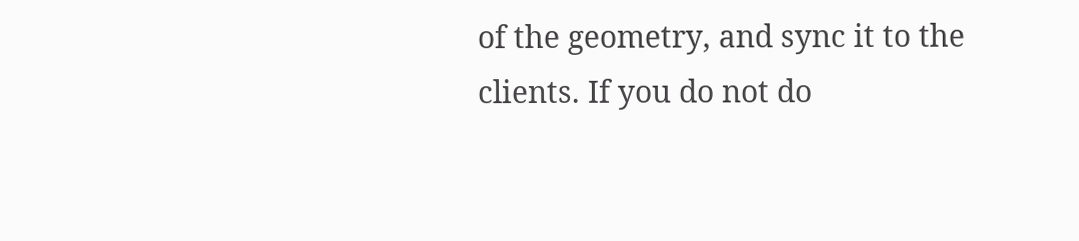of the geometry, and sync it to the clients. If you do not do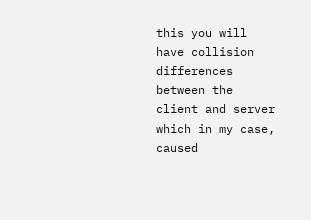this you will have collision differences between the client and server which in my case, caused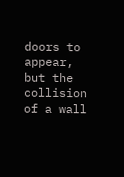doors to appear, but the collision of a wall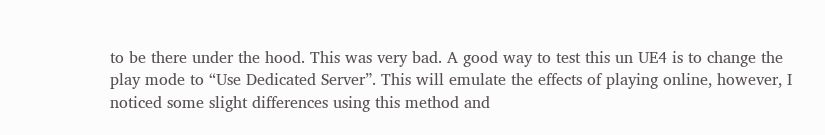to be there under the hood. This was very bad. A good way to test this un UE4 is to change the play mode to “Use Dedicated Server”. This will emulate the effects of playing online, however, I noticed some slight differences using this method and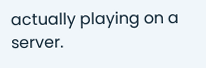actually playing on a server.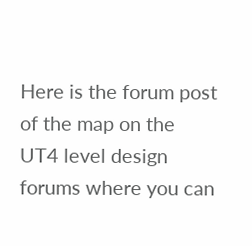Here is the forum post of the map on the UT4 level design forums where you can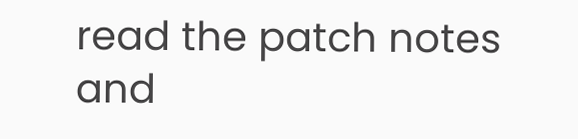read the patch notes and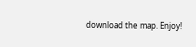download the map. Enjoy!